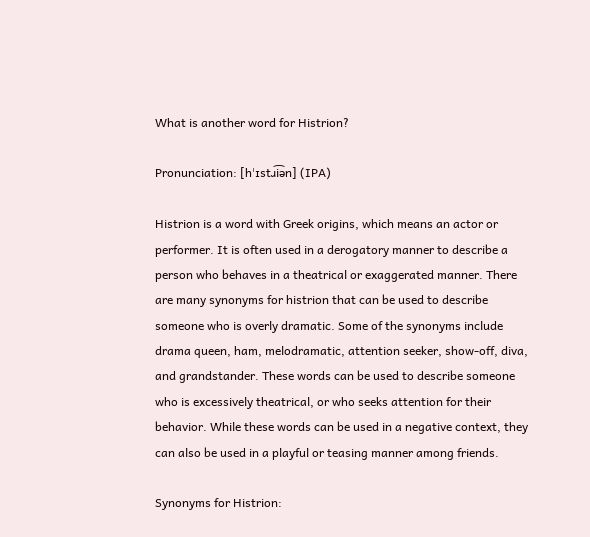What is another word for Histrion?

Pronunciation: [hˈɪstɹi͡ən] (IPA)

Histrion is a word with Greek origins, which means an actor or performer. It is often used in a derogatory manner to describe a person who behaves in a theatrical or exaggerated manner. There are many synonyms for histrion that can be used to describe someone who is overly dramatic. Some of the synonyms include drama queen, ham, melodramatic, attention seeker, show-off, diva, and grandstander. These words can be used to describe someone who is excessively theatrical, or who seeks attention for their behavior. While these words can be used in a negative context, they can also be used in a playful or teasing manner among friends.

Synonyms for Histrion: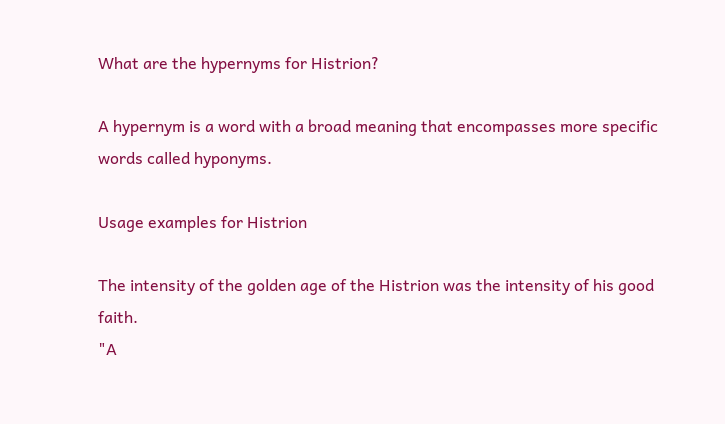What are the hypernyms for Histrion?

A hypernym is a word with a broad meaning that encompasses more specific words called hyponyms.

Usage examples for Histrion

The intensity of the golden age of the Histrion was the intensity of his good faith.
"A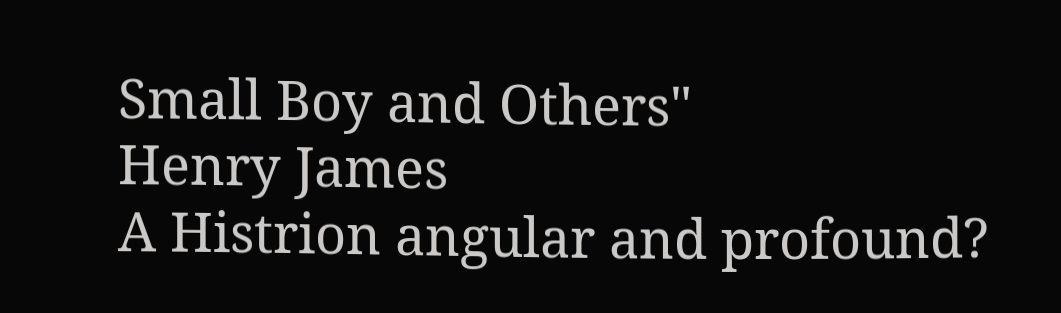Small Boy and Others"
Henry James
A Histrion angular and profound?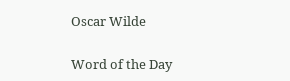Oscar Wilde

Word of the Day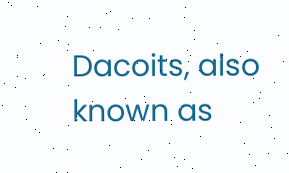Dacoits, also known as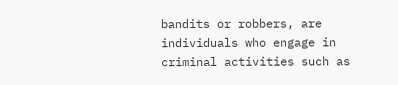bandits or robbers, are individuals who engage in criminal activities such as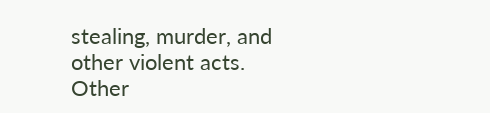stealing, murder, and other violent acts. Other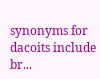synonyms for dacoits include br...